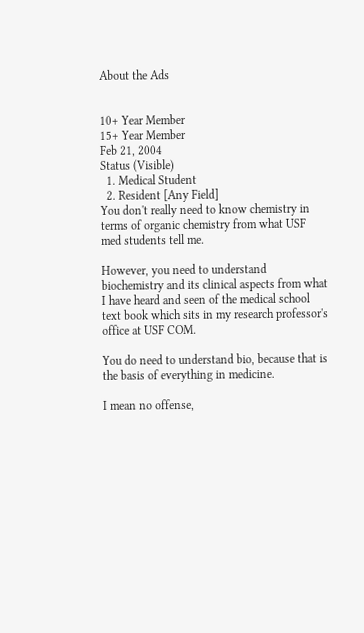About the Ads


10+ Year Member
15+ Year Member
Feb 21, 2004
Status (Visible)
  1. Medical Student
  2. Resident [Any Field]
You don't really need to know chemistry in terms of organic chemistry from what USF med students tell me.

However, you need to understand biochemistry and its clinical aspects from what I have heard and seen of the medical school text book which sits in my research professor's office at USF COM.

You do need to understand bio, because that is the basis of everything in medicine.

I mean no offense,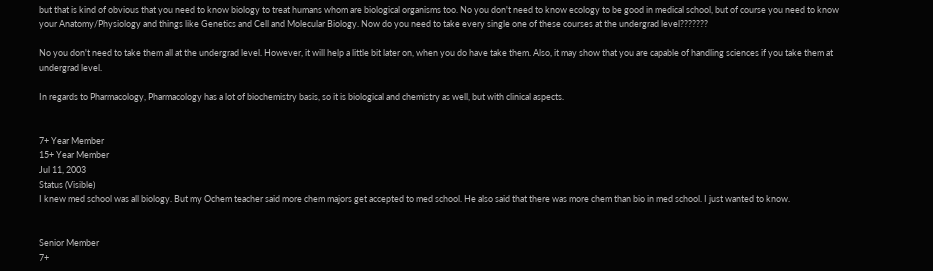but that is kind of obvious that you need to know biology to treat humans whom are biological organisms too. No you don't need to know ecology to be good in medical school, but of course you need to know your Anatomy/Physiology and things like Genetics and Cell and Molecular Biology. Now do you need to take every single one of these courses at the undergrad level???????

No you don't need to take them all at the undergrad level. However, it will help a little bit later on, when you do have take them. Also, it may show that you are capable of handling sciences if you take them at undergrad level.

In regards to Pharmacology, Pharmacology has a lot of biochemistry basis, so it is biological and chemistry as well, but with clinical aspects.


7+ Year Member
15+ Year Member
Jul 11, 2003
Status (Visible)
I knew med school was all biology. But my Ochem teacher said more chem majors get accepted to med school. He also said that there was more chem than bio in med school. I just wanted to know.


Senior Member
7+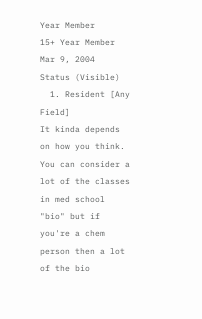Year Member
15+ Year Member
Mar 9, 2004
Status (Visible)
  1. Resident [Any Field]
It kinda depends on how you think. You can consider a lot of the classes in med school "bio" but if you're a chem person then a lot of the bio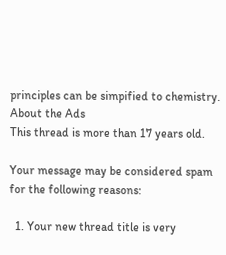principles can be simpified to chemistry.
About the Ads
This thread is more than 17 years old.

Your message may be considered spam for the following reasons:

  1. Your new thread title is very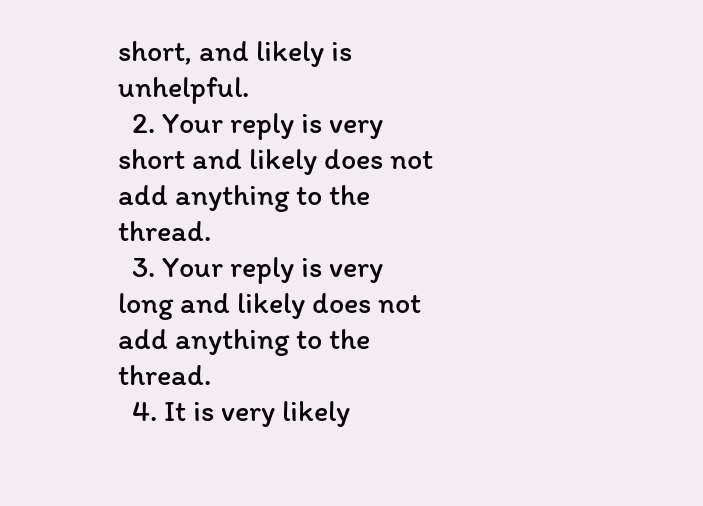short, and likely is unhelpful.
  2. Your reply is very short and likely does not add anything to the thread.
  3. Your reply is very long and likely does not add anything to the thread.
  4. It is very likely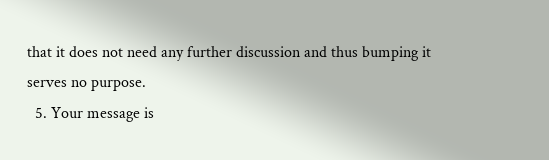that it does not need any further discussion and thus bumping it serves no purpose.
  5. Your message is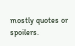mostly quotes or spoilers.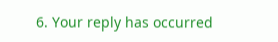6. Your reply has occurred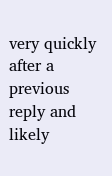very quickly after a previous reply and likely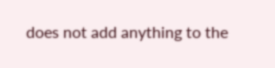does not add anything to the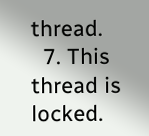thread.
  7. This thread is locked.